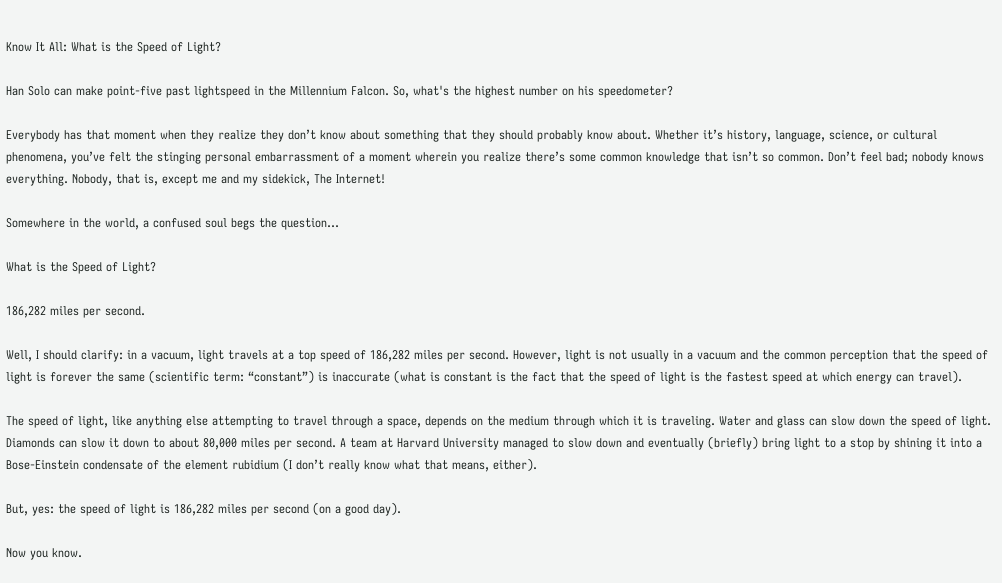Know It All: What is the Speed of Light?

Han Solo can make point-five past lightspeed in the Millennium Falcon. So, what's the highest number on his speedometer?

Everybody has that moment when they realize they don’t know about something that they should probably know about. Whether it’s history, language, science, or cultural phenomena, you’ve felt the stinging personal embarrassment of a moment wherein you realize there’s some common knowledge that isn’t so common. Don’t feel bad; nobody knows everything. Nobody, that is, except me and my sidekick, The Internet!

Somewhere in the world, a confused soul begs the question…

What is the Speed of Light?

186,282 miles per second.

Well, I should clarify: in a vacuum, light travels at a top speed of 186,282 miles per second. However, light is not usually in a vacuum and the common perception that the speed of light is forever the same (scientific term: “constant”) is inaccurate (what is constant is the fact that the speed of light is the fastest speed at which energy can travel).

The speed of light, like anything else attempting to travel through a space, depends on the medium through which it is traveling. Water and glass can slow down the speed of light. Diamonds can slow it down to about 80,000 miles per second. A team at Harvard University managed to slow down and eventually (briefly) bring light to a stop by shining it into a Bose-Einstein condensate of the element rubidium (I don’t really know what that means, either).

But, yes: the speed of light is 186,282 miles per second (on a good day).

Now you know.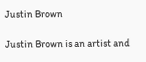Justin Brown

Justin Brown is an artist and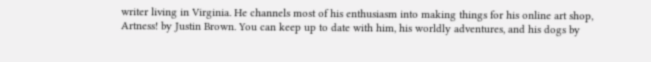writer living in Virginia. He channels most of his enthusiasm into making things for his online art shop, Artness! by Justin Brown. You can keep up to date with him, his worldly adventures, and his dogs by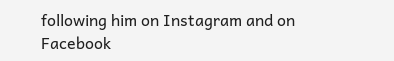following him on Instagram and on Facebook